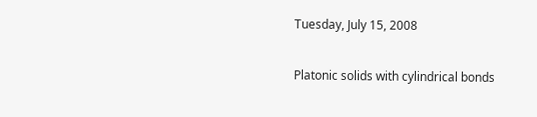Tuesday, July 15, 2008

Platonic solids with cylindrical bonds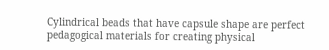Cylindrical beads that have capsule shape are perfect pedagogical materials for creating physical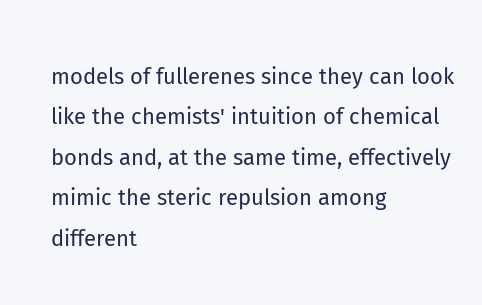models of fullerenes since they can look like the chemists' intuition of chemical bonds and, at the same time, effectively mimic the steric repulsion among different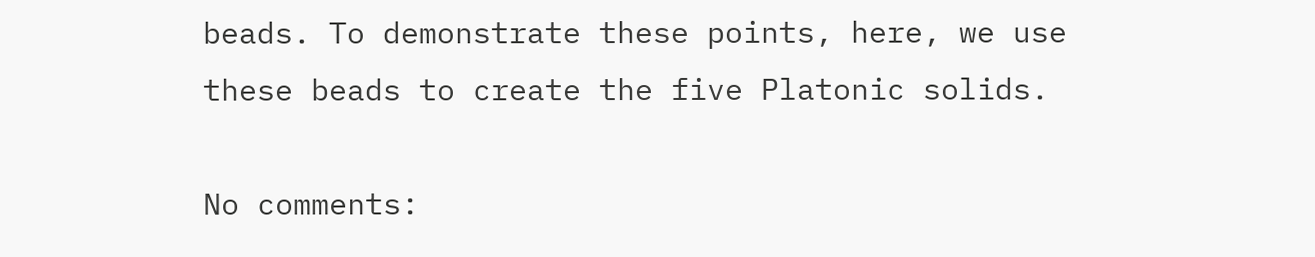beads. To demonstrate these points, here, we use these beads to create the five Platonic solids.

No comments: